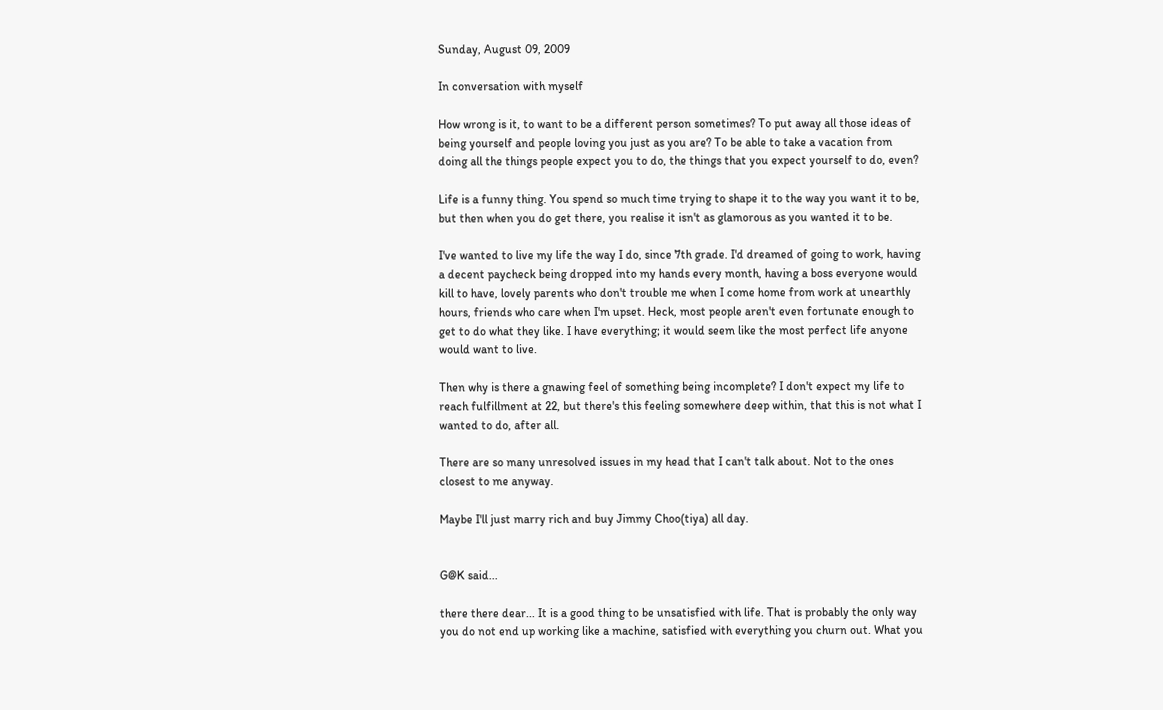Sunday, August 09, 2009

In conversation with myself

How wrong is it, to want to be a different person sometimes? To put away all those ideas of being yourself and people loving you just as you are? To be able to take a vacation from doing all the things people expect you to do, the things that you expect yourself to do, even?

Life is a funny thing. You spend so much time trying to shape it to the way you want it to be, but then when you do get there, you realise it isn't as glamorous as you wanted it to be.

I've wanted to live my life the way I do, since 7th grade. I'd dreamed of going to work, having a decent paycheck being dropped into my hands every month, having a boss everyone would kill to have, lovely parents who don't trouble me when I come home from work at unearthly hours, friends who care when I'm upset. Heck, most people aren't even fortunate enough to get to do what they like. I have everything; it would seem like the most perfect life anyone would want to live.

Then why is there a gnawing feel of something being incomplete? I don't expect my life to reach fulfillment at 22, but there's this feeling somewhere deep within, that this is not what I wanted to do, after all.

There are so many unresolved issues in my head that I can't talk about. Not to the ones closest to me anyway.

Maybe I'll just marry rich and buy Jimmy Choo(tiya) all day.


G@K said...

there there dear... It is a good thing to be unsatisfied with life. That is probably the only way you do not end up working like a machine, satisfied with everything you churn out. What you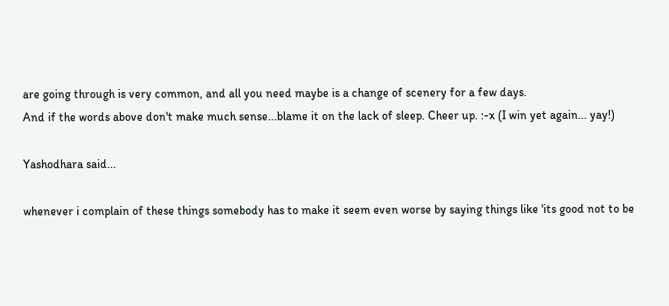are going through is very common, and all you need maybe is a change of scenery for a few days.
And if the words above don't make much sense...blame it on the lack of sleep. Cheer up. :-x (I win yet again... yay!)

Yashodhara said...

whenever i complain of these things somebody has to make it seem even worse by saying things like 'its good not to be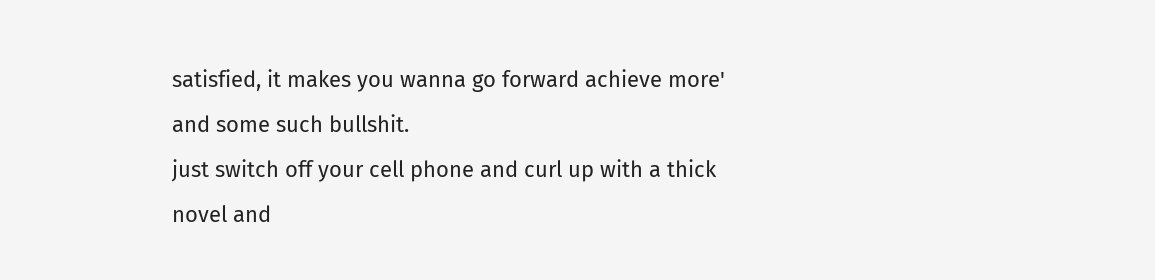satisfied, it makes you wanna go forward achieve more' and some such bullshit.
just switch off your cell phone and curl up with a thick novel and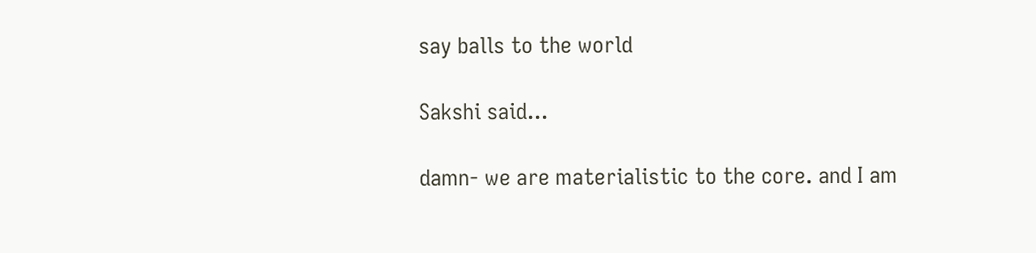say balls to the world

Sakshi said...

damn- we are materialistic to the core. and I am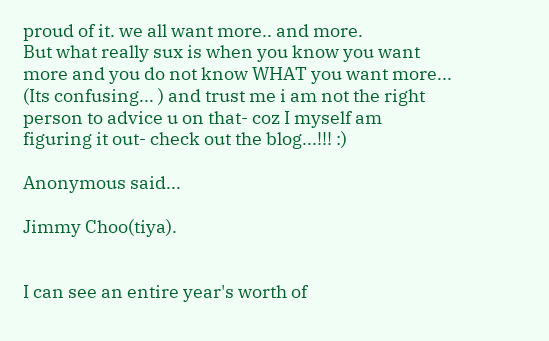proud of it. we all want more.. and more.
But what really sux is when you know you want more and you do not know WHAT you want more... (Its confusing... ) and trust me i am not the right person to advice u on that- coz I myself am figuring it out- check out the blog...!!! :)

Anonymous said...

Jimmy Choo(tiya).


I can see an entire year's worth of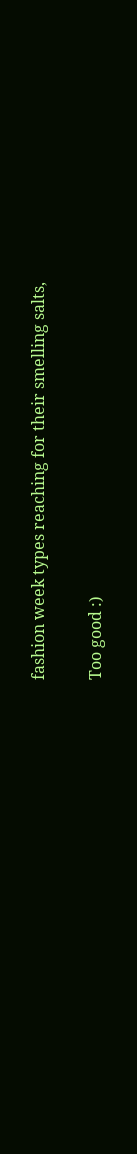fashion week types reaching for their smelling salts,

Too good :)